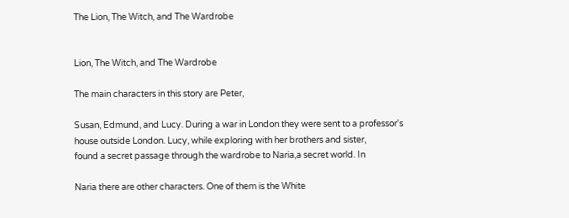The Lion, The Witch, and The Wardrobe


Lion, The Witch, and The Wardrobe

The main characters in this story are Peter,

Susan, Edmund, and Lucy. During a war in London they were sent to a professor's
house outside London. Lucy, while exploring with her brothers and sister,
found a secret passage through the wardrobe to Naria,a secret world. In

Naria there are other characters. One of them is the White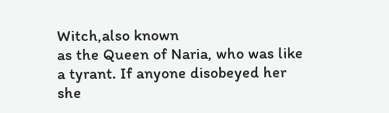Witch,also known
as the Queen of Naria, who was like a tyrant. If anyone disobeyed her she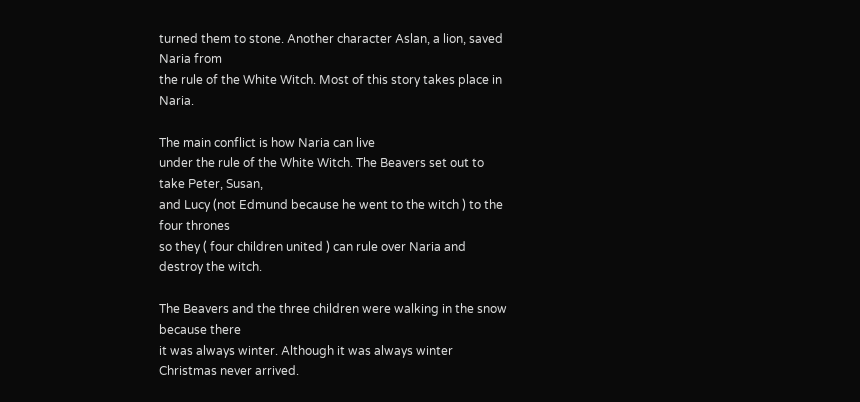turned them to stone. Another character Aslan, a lion, saved Naria from
the rule of the White Witch. Most of this story takes place in Naria.

The main conflict is how Naria can live
under the rule of the White Witch. The Beavers set out to take Peter, Susan,
and Lucy (not Edmund because he went to the witch ) to the four thrones
so they ( four children united ) can rule over Naria and destroy the witch.

The Beavers and the three children were walking in the snow because there
it was always winter. Although it was always winter Christmas never arrived.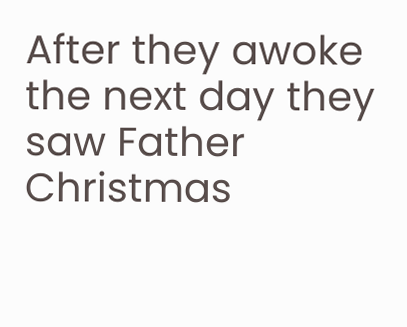After they awoke the next day they saw Father Christmas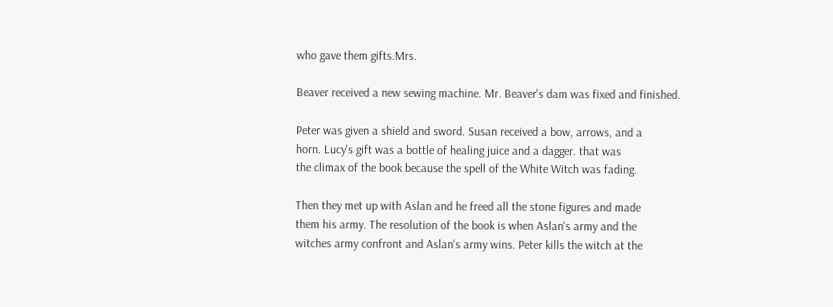who gave them gifts.Mrs.

Beaver received a new sewing machine. Mr. Beaver's dam was fixed and finished.

Peter was given a shield and sword. Susan received a bow, arrows, and a
horn. Lucy's gift was a bottle of healing juice and a dagger. that was
the climax of the book because the spell of the White Witch was fading.

Then they met up with Aslan and he freed all the stone figures and made
them his army. The resolution of the book is when Aslan's army and the
witches army confront and Aslan's army wins. Peter kills the witch at the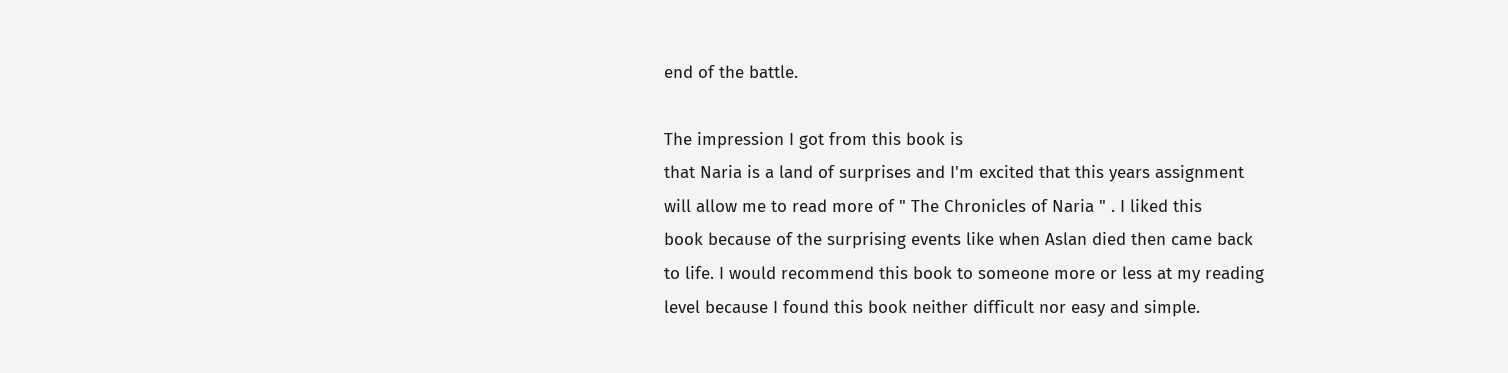end of the battle.

The impression I got from this book is
that Naria is a land of surprises and I'm excited that this years assignment
will allow me to read more of " The Chronicles of Naria " . I liked this
book because of the surprising events like when Aslan died then came back
to life. I would recommend this book to someone more or less at my reading
level because I found this book neither difficult nor easy and simple.